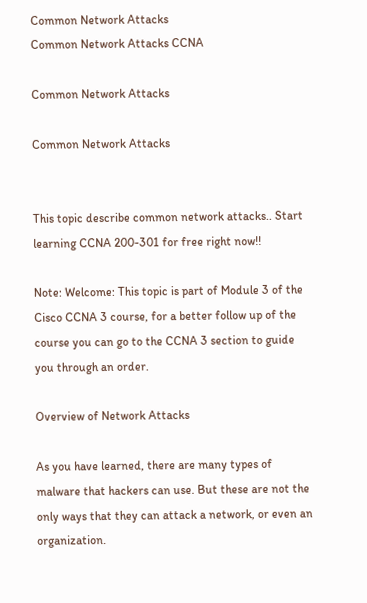Common Network Attacks
Common Network Attacks CCNA

Common Network Attacks

Common Network Attacks


This topic describe common network attacks.. Start learning CCNA 200-301 for free right now!!

Note: Welcome: This topic is part of Module 3 of the Cisco CCNA 3 course, for a better follow up of the course you can go to the CCNA 3 section to guide you through an order.

Overview of Network Attacks

As you have learned, there are many types of malware that hackers can use. But these are not the only ways that they can attack a network, or even an organization.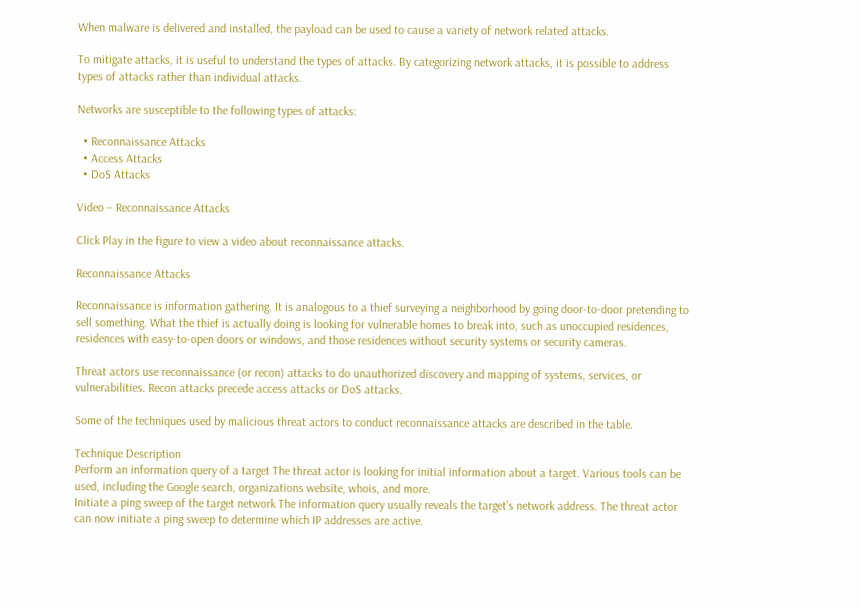When malware is delivered and installed, the payload can be used to cause a variety of network related attacks.

To mitigate attacks, it is useful to understand the types of attacks. By categorizing network attacks, it is possible to address types of attacks rather than individual attacks.

Networks are susceptible to the following types of attacks:

  • Reconnaissance Attacks
  • Access Attacks
  • DoS Attacks

Video – Reconnaissance Attacks

Click Play in the figure to view a video about reconnaissance attacks.

Reconnaissance Attacks

Reconnaissance is information gathering. It is analogous to a thief surveying a neighborhood by going door-to-door pretending to sell something. What the thief is actually doing is looking for vulnerable homes to break into, such as unoccupied residences, residences with easy-to-open doors or windows, and those residences without security systems or security cameras.

Threat actors use reconnaissance (or recon) attacks to do unauthorized discovery and mapping of systems, services, or vulnerabilities. Recon attacks precede access attacks or DoS attacks.

Some of the techniques used by malicious threat actors to conduct reconnaissance attacks are described in the table.

Technique Description
Perform an information query of a target The threat actor is looking for initial information about a target. Various tools can be used, including the Google search, organizations website, whois, and more.
Initiate a ping sweep of the target network The information query usually reveals the target’s network address. The threat actor can now initiate a ping sweep to determine which IP addresses are active.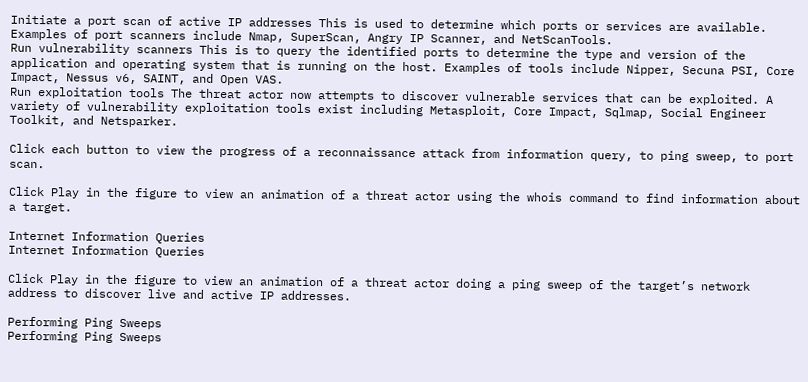Initiate a port scan of active IP addresses This is used to determine which ports or services are available. Examples of port scanners include Nmap, SuperScan, Angry IP Scanner, and NetScanTools.
Run vulnerability scanners This is to query the identified ports to determine the type and version of the application and operating system that is running on the host. Examples of tools include Nipper, Secuna PSI, Core Impact, Nessus v6, SAINT, and Open VAS.
Run exploitation tools The threat actor now attempts to discover vulnerable services that can be exploited. A variety of vulnerability exploitation tools exist including Metasploit, Core Impact, Sqlmap, Social Engineer Toolkit, and Netsparker.

Click each button to view the progress of a reconnaissance attack from information query, to ping sweep, to port scan.

Click Play in the figure to view an animation of a threat actor using the whois command to find information about a target.

Internet Information Queries
Internet Information Queries

Click Play in the figure to view an animation of a threat actor doing a ping sweep of the target’s network address to discover live and active IP addresses.

Performing Ping Sweeps
Performing Ping Sweeps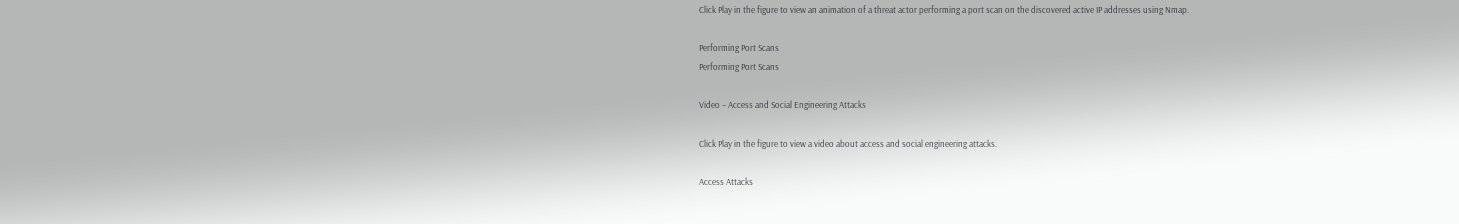Click Play in the figure to view an animation of a threat actor performing a port scan on the discovered active IP addresses using Nmap.

Performing Port Scans
Performing Port Scans

Video – Access and Social Engineering Attacks

Click Play in the figure to view a video about access and social engineering attacks.

Access Attacks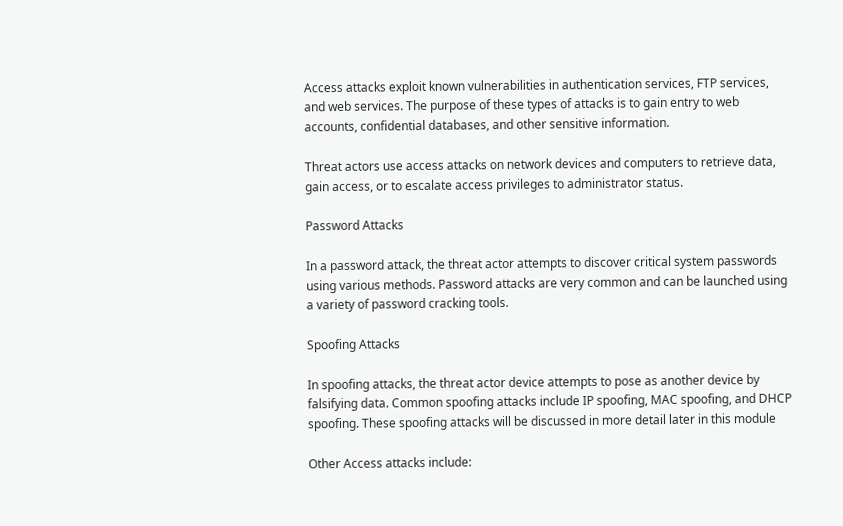Access attacks exploit known vulnerabilities in authentication services, FTP services, and web services. The purpose of these types of attacks is to gain entry to web accounts, confidential databases, and other sensitive information.

Threat actors use access attacks on network devices and computers to retrieve data, gain access, or to escalate access privileges to administrator status.

Password Attacks

In a password attack, the threat actor attempts to discover critical system passwords using various methods. Password attacks are very common and can be launched using a variety of password cracking tools.

Spoofing Attacks

In spoofing attacks, the threat actor device attempts to pose as another device by falsifying data. Common spoofing attacks include IP spoofing, MAC spoofing, and DHCP spoofing. These spoofing attacks will be discussed in more detail later in this module

Other Access attacks include: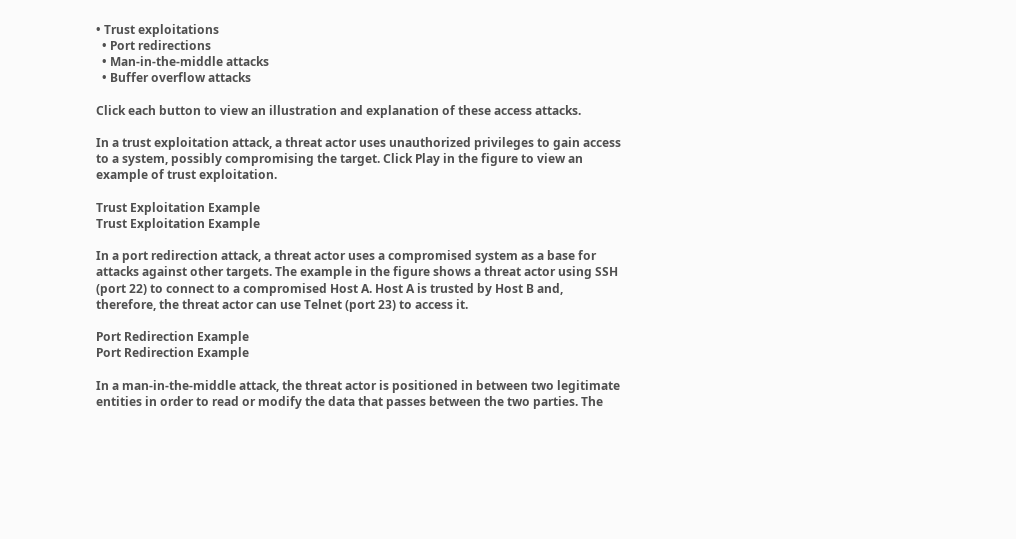• Trust exploitations
  • Port redirections
  • Man-in-the-middle attacks
  • Buffer overflow attacks

Click each button to view an illustration and explanation of these access attacks.

In a trust exploitation attack, a threat actor uses unauthorized privileges to gain access to a system, possibly compromising the target. Click Play in the figure to view an example of trust exploitation.

Trust Exploitation Example
Trust Exploitation Example

In a port redirection attack, a threat actor uses a compromised system as a base for attacks against other targets. The example in the figure shows a threat actor using SSH (port 22) to connect to a compromised Host A. Host A is trusted by Host B and, therefore, the threat actor can use Telnet (port 23) to access it.

Port Redirection Example
Port Redirection Example

In a man-in-the-middle attack, the threat actor is positioned in between two legitimate entities in order to read or modify the data that passes between the two parties. The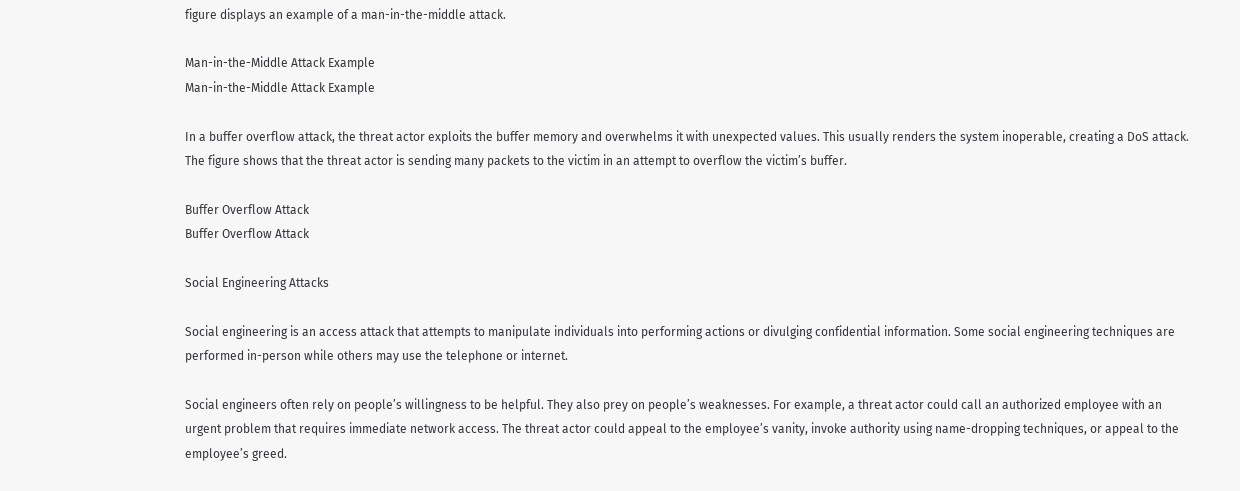figure displays an example of a man-in-the-middle attack.

Man-in-the-Middle Attack Example
Man-in-the-Middle Attack Example

In a buffer overflow attack, the threat actor exploits the buffer memory and overwhelms it with unexpected values. This usually renders the system inoperable, creating a DoS attack. The figure shows that the threat actor is sending many packets to the victim in an attempt to overflow the victim’s buffer.

Buffer Overflow Attack
Buffer Overflow Attack

Social Engineering Attacks

Social engineering is an access attack that attempts to manipulate individuals into performing actions or divulging confidential information. Some social engineering techniques are performed in-person while others may use the telephone or internet.

Social engineers often rely on people’s willingness to be helpful. They also prey on people’s weaknesses. For example, a threat actor could call an authorized employee with an urgent problem that requires immediate network access. The threat actor could appeal to the employee’s vanity, invoke authority using name-dropping techniques, or appeal to the employee’s greed.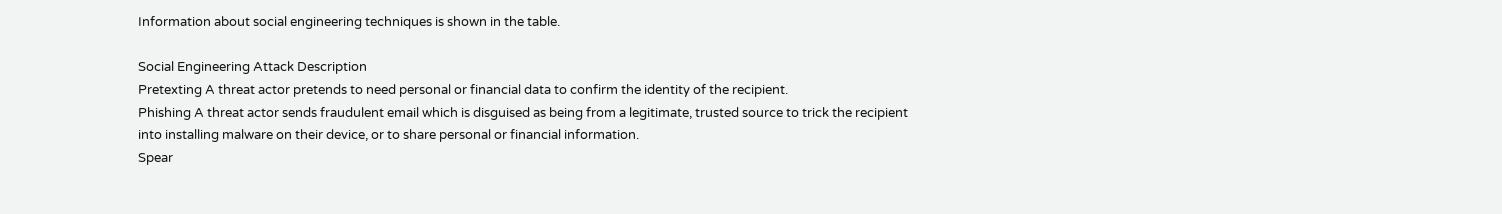Information about social engineering techniques is shown in the table.

Social Engineering Attack Description
Pretexting A threat actor pretends to need personal or financial data to confirm the identity of the recipient.
Phishing A threat actor sends fraudulent email which is disguised as being from a legitimate, trusted source to trick the recipient into installing malware on their device, or to share personal or financial information.
Spear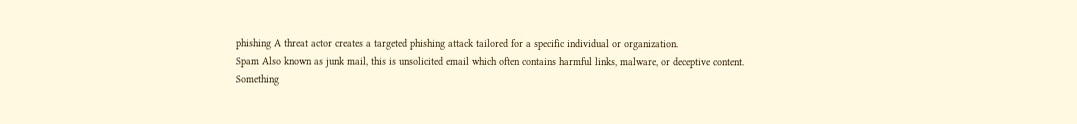phishing A threat actor creates a targeted phishing attack tailored for a specific individual or organization.
Spam Also known as junk mail, this is unsolicited email which often contains harmful links, malware, or deceptive content.
Something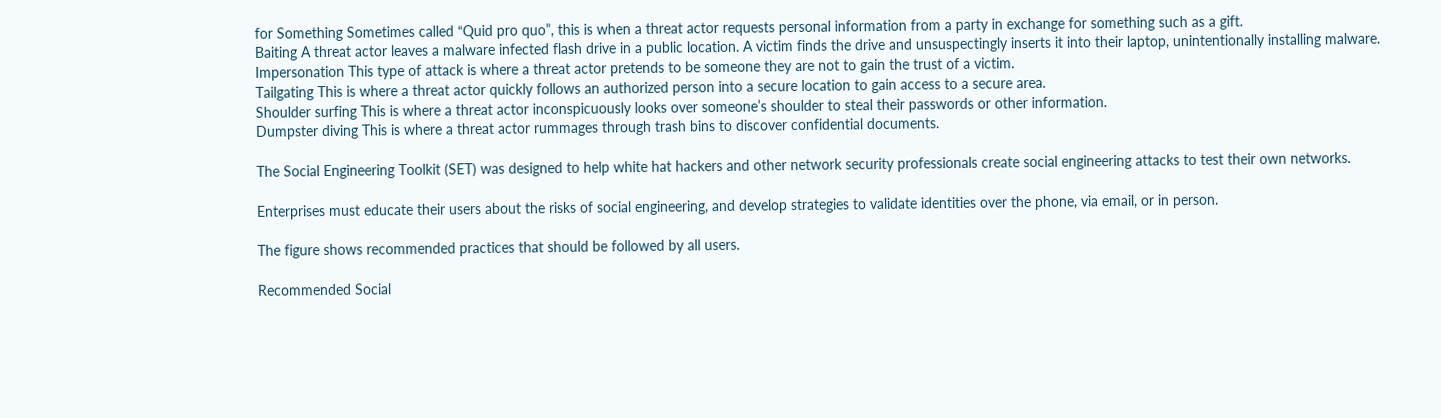for Something Sometimes called “Quid pro quo”, this is when a threat actor requests personal information from a party in exchange for something such as a gift.
Baiting A threat actor leaves a malware infected flash drive in a public location. A victim finds the drive and unsuspectingly inserts it into their laptop, unintentionally installing malware.
Impersonation This type of attack is where a threat actor pretends to be someone they are not to gain the trust of a victim.
Tailgating This is where a threat actor quickly follows an authorized person into a secure location to gain access to a secure area.
Shoulder surfing This is where a threat actor inconspicuously looks over someone’s shoulder to steal their passwords or other information.
Dumpster diving This is where a threat actor rummages through trash bins to discover confidential documents.

The Social Engineering Toolkit (SET) was designed to help white hat hackers and other network security professionals create social engineering attacks to test their own networks.

Enterprises must educate their users about the risks of social engineering, and develop strategies to validate identities over the phone, via email, or in person.

The figure shows recommended practices that should be followed by all users.

Recommended Social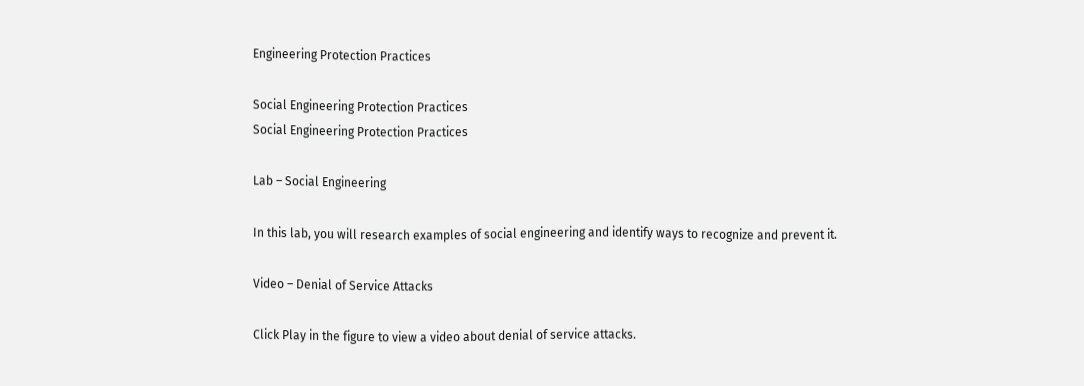Engineering Protection Practices

Social Engineering Protection Practices
Social Engineering Protection Practices

Lab – Social Engineering

In this lab, you will research examples of social engineering and identify ways to recognize and prevent it.

Video – Denial of Service Attacks

Click Play in the figure to view a video about denial of service attacks.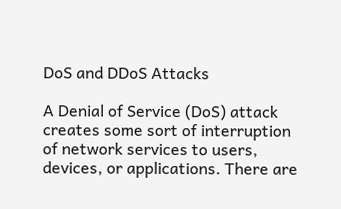DoS and DDoS Attacks

A Denial of Service (DoS) attack creates some sort of interruption of network services to users, devices, or applications. There are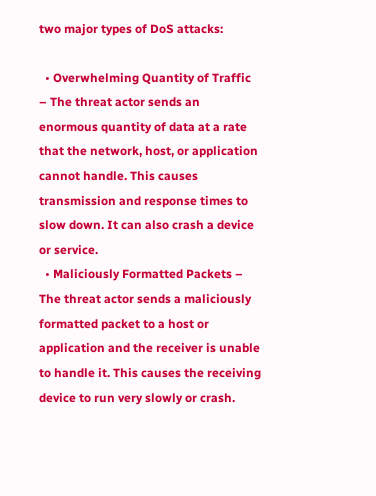two major types of DoS attacks:

  • Overwhelming Quantity of Traffic – The threat actor sends an enormous quantity of data at a rate that the network, host, or application cannot handle. This causes transmission and response times to slow down. It can also crash a device or service.
  • Maliciously Formatted Packets – The threat actor sends a maliciously formatted packet to a host or application and the receiver is unable to handle it. This causes the receiving device to run very slowly or crash.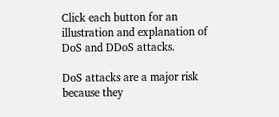Click each button for an illustration and explanation of DoS and DDoS attacks.

DoS attacks are a major risk because they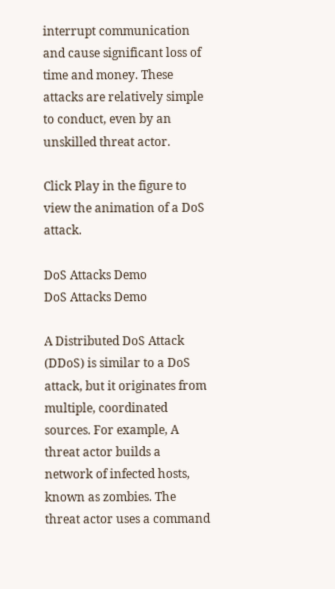interrupt communication and cause significant loss of time and money. These attacks are relatively simple to conduct, even by an unskilled threat actor.

Click Play in the figure to view the animation of a DoS attack.

DoS Attacks Demo
DoS Attacks Demo

A Distributed DoS Attack (DDoS) is similar to a DoS attack, but it originates from multiple, coordinated sources. For example, A threat actor builds a network of infected hosts, known as zombies. The threat actor uses a command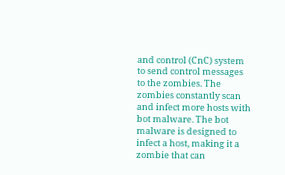and control (CnC) system to send control messages to the zombies. The zombies constantly scan and infect more hosts with bot malware. The bot malware is designed to infect a host, making it a zombie that can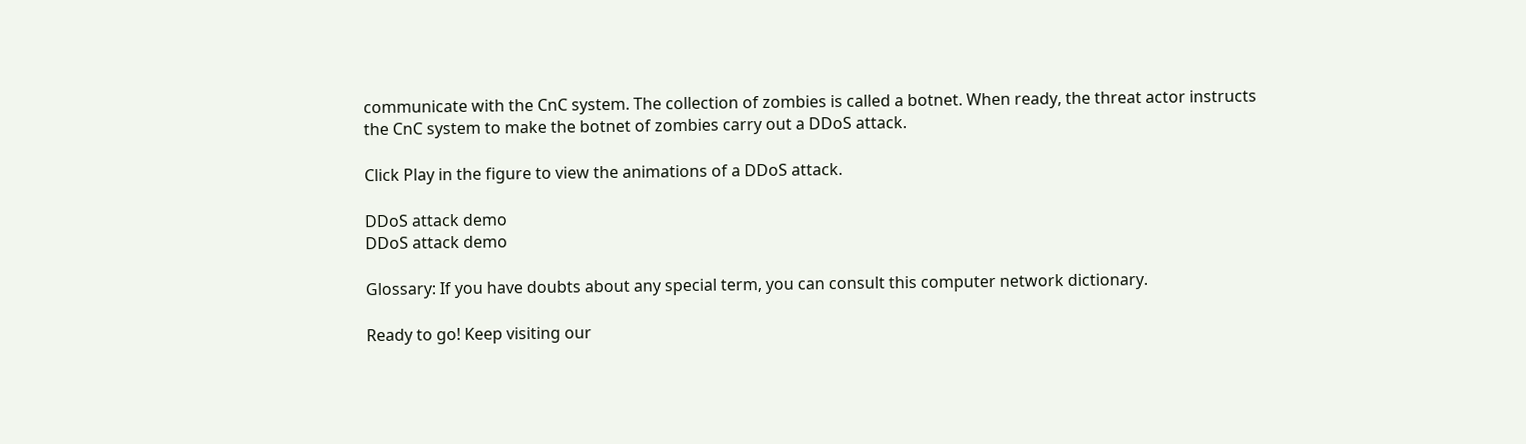communicate with the CnC system. The collection of zombies is called a botnet. When ready, the threat actor instructs the CnC system to make the botnet of zombies carry out a DDoS attack.

Click Play in the figure to view the animations of a DDoS attack.

DDoS attack demo
DDoS attack demo

Glossary: If you have doubts about any special term, you can consult this computer network dictionary.

Ready to go! Keep visiting our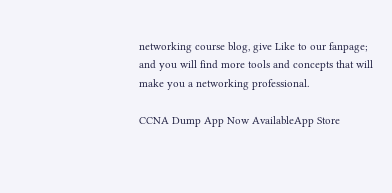networking course blog, give Like to our fanpage; and you will find more tools and concepts that will make you a networking professional.

CCNA Dump App Now AvailableApp Store